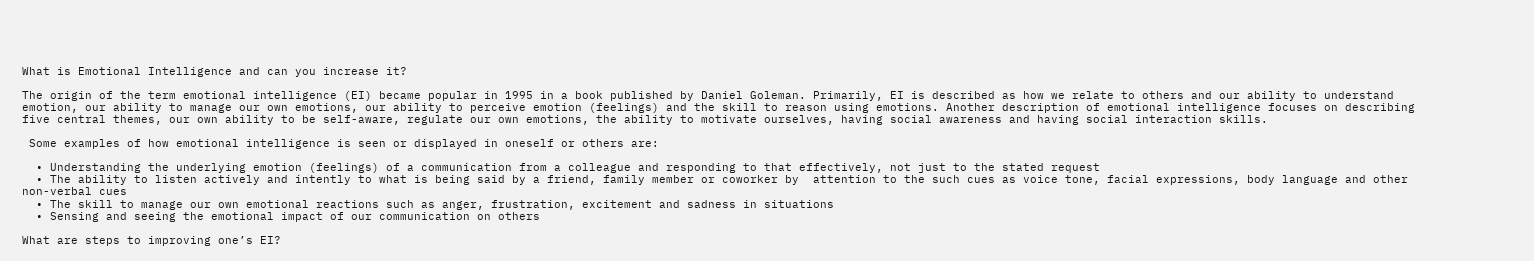What is Emotional Intelligence and can you increase it?

The origin of the term emotional intelligence (EI) became popular in 1995 in a book published by Daniel Goleman. Primarily, EI is described as how we relate to others and our ability to understand emotion, our ability to manage our own emotions, our ability to perceive emotion (feelings) and the skill to reason using emotions. Another description of emotional intelligence focuses on describing five central themes, our own ability to be self-aware, regulate our own emotions, the ability to motivate ourselves, having social awareness and having social interaction skills.

 Some examples of how emotional intelligence is seen or displayed in oneself or others are:

  • Understanding the underlying emotion (feelings) of a communication from a colleague and responding to that effectively, not just to the stated request
  • The ability to listen actively and intently to what is being said by a friend, family member or coworker by  attention to the such cues as voice tone, facial expressions, body language and other non-verbal cues
  • The skill to manage our own emotional reactions such as anger, frustration, excitement and sadness in situations
  • Sensing and seeing the emotional impact of our communication on others

What are steps to improving one’s EI?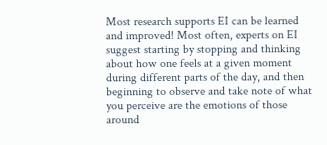Most research supports EI can be learned and improved! Most often, experts on EI suggest starting by stopping and thinking about how one feels at a given moment during different parts of the day, and then beginning to observe and take note of what you perceive are the emotions of those around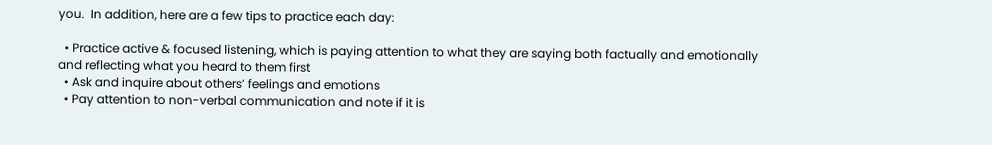you.  In addition, here are a few tips to practice each day:

  • Practice active & focused listening, which is paying attention to what they are saying both factually and emotionally and reflecting what you heard to them first
  • Ask and inquire about others’ feelings and emotions
  • Pay attention to non-verbal communication and note if it is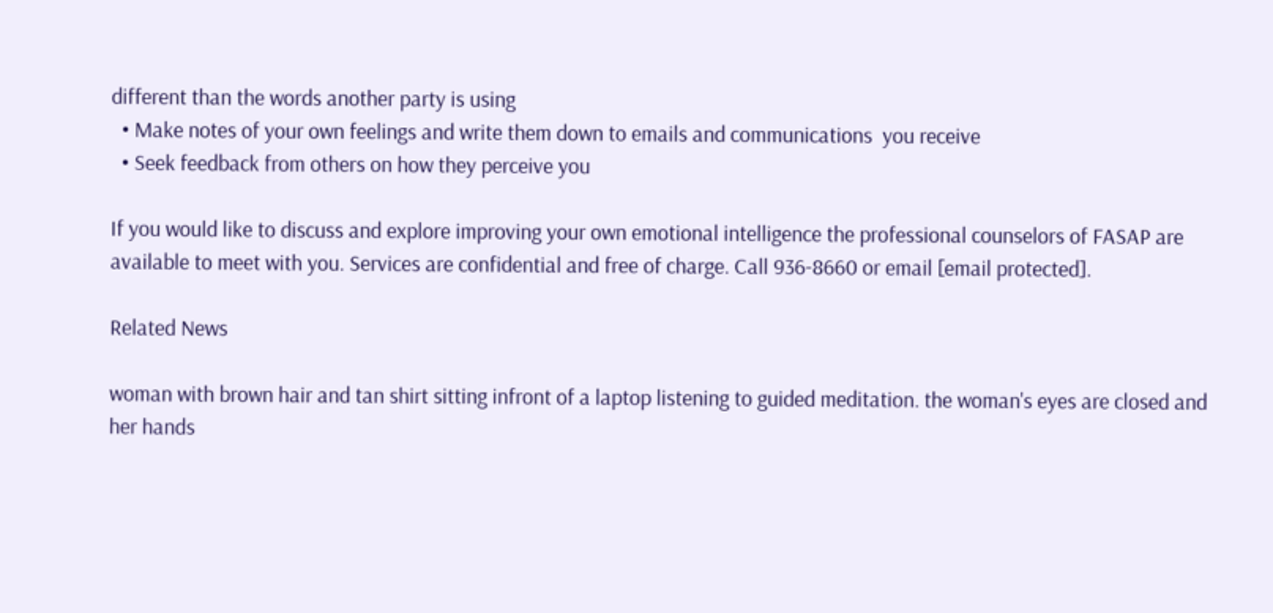different than the words another party is using
  • Make notes of your own feelings and write them down to emails and communications  you receive
  • Seek feedback from others on how they perceive you

If you would like to discuss and explore improving your own emotional intelligence the professional counselors of FASAP are available to meet with you. Services are confidential and free of charge. Call 936-8660 or email [email protected].

Related News

woman with brown hair and tan shirt sitting infront of a laptop listening to guided meditation. the woman's eyes are closed and her hands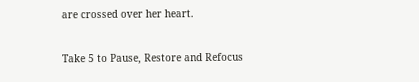are crossed over her heart.

Take 5 to Pause, Restore and Refocus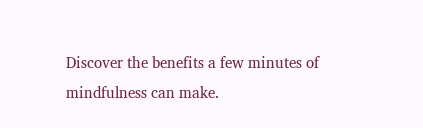Discover the benefits a few minutes of mindfulness can make.